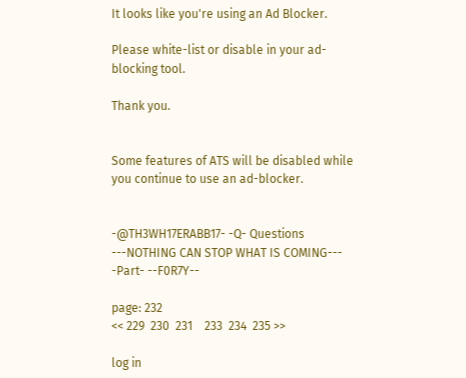It looks like you're using an Ad Blocker.

Please white-list or disable in your ad-blocking tool.

Thank you.


Some features of ATS will be disabled while you continue to use an ad-blocker.


-@TH3WH17ERABB17- -Q- Questions ---NOTHING CAN STOP WHAT IS COMING--- -Part- --F0R7Y--

page: 232
<< 229  230  231    233  234  235 >>

log in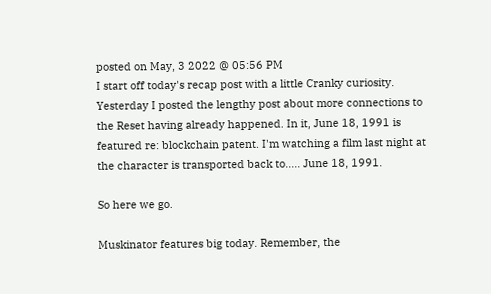posted on May, 3 2022 @ 05:56 PM
I start off today's recap post with a little Cranky curiosity. Yesterday I posted the lengthy post about more connections to the Reset having already happened. In it, June 18, 1991 is featured re: blockchain patent. I'm watching a film last night at the character is transported back to..... June 18, 1991.

So here we go.

Muskinator features big today. Remember, the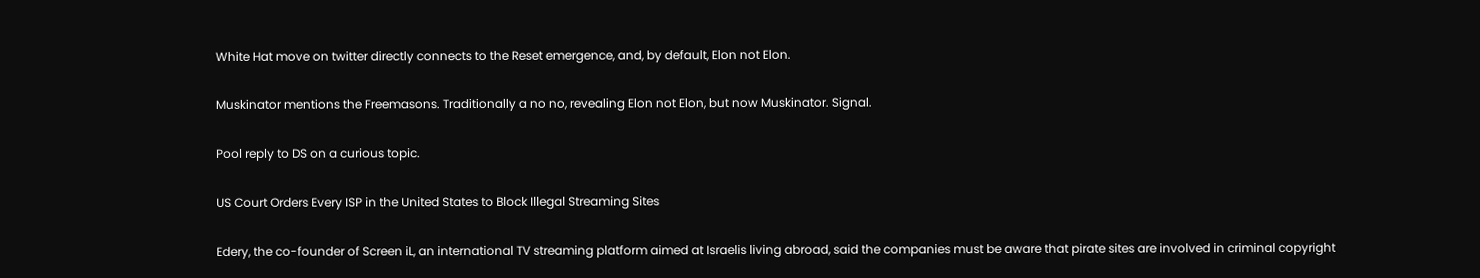White Hat move on twitter directly connects to the Reset emergence, and, by default, Elon not Elon.

Muskinator mentions the Freemasons. Traditionally a no no, revealing Elon not Elon, but now Muskinator. Signal.

Pool reply to DS on a curious topic.

US Court Orders Every ISP in the United States to Block Illegal Streaming Sites

Edery, the co-founder of Screen iL, an international TV streaming platform aimed at Israelis living abroad, said the companies must be aware that pirate sites are involved in criminal copyright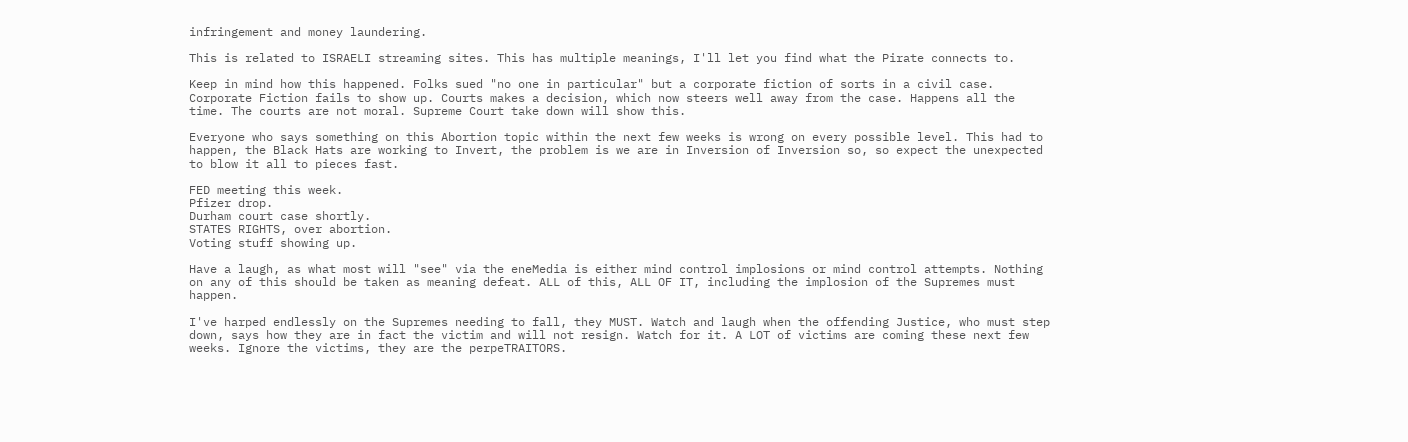infringement and money laundering.

This is related to ISRAELI streaming sites. This has multiple meanings, I'll let you find what the Pirate connects to.

Keep in mind how this happened. Folks sued "no one in particular" but a corporate fiction of sorts in a civil case. Corporate Fiction fails to show up. Courts makes a decision, which now steers well away from the case. Happens all the time. The courts are not moral. Supreme Court take down will show this.

Everyone who says something on this Abortion topic within the next few weeks is wrong on every possible level. This had to happen, the Black Hats are working to Invert, the problem is we are in Inversion of Inversion so, so expect the unexpected to blow it all to pieces fast.

FED meeting this week.
Pfizer drop.
Durham court case shortly.
STATES RIGHTS, over abortion.
Voting stuff showing up.

Have a laugh, as what most will "see" via the eneMedia is either mind control implosions or mind control attempts. Nothing on any of this should be taken as meaning defeat. ALL of this, ALL OF IT, including the implosion of the Supremes must happen.

I've harped endlessly on the Supremes needing to fall, they MUST. Watch and laugh when the offending Justice, who must step down, says how they are in fact the victim and will not resign. Watch for it. A LOT of victims are coming these next few weeks. Ignore the victims, they are the perpeTRAITORS.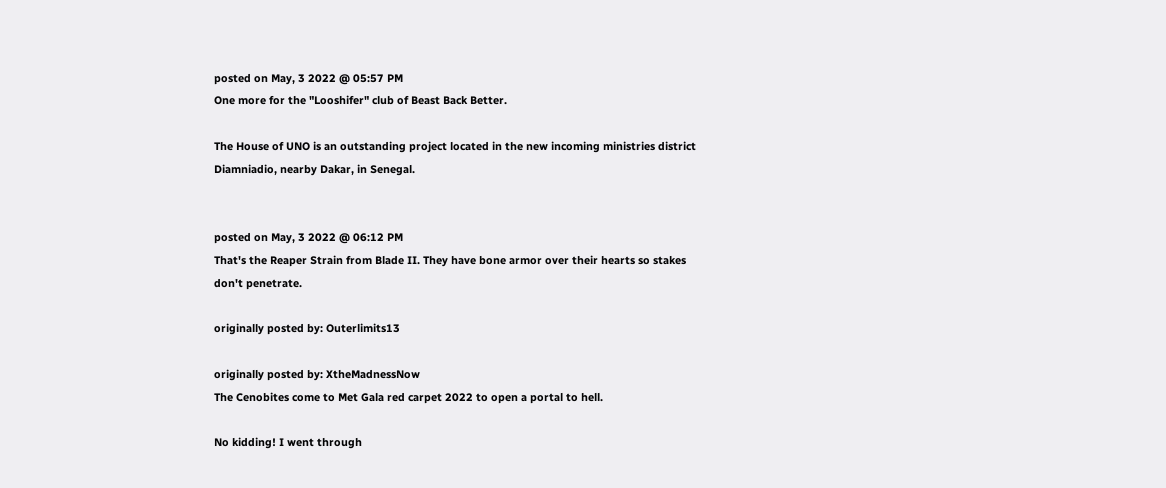posted on May, 3 2022 @ 05:57 PM
One more for the "Looshifer" club of Beast Back Better.

The House of UNO is an outstanding project located in the new incoming ministries district Diamniadio, nearby Dakar, in Senegal.


posted on May, 3 2022 @ 06:12 PM
That's the Reaper Strain from Blade II. They have bone armor over their hearts so stakes don't penetrate.

originally posted by: Outerlimits13

originally posted by: XtheMadnessNow
The Cenobites come to Met Gala red carpet 2022 to open a portal to hell.

No kidding! I went through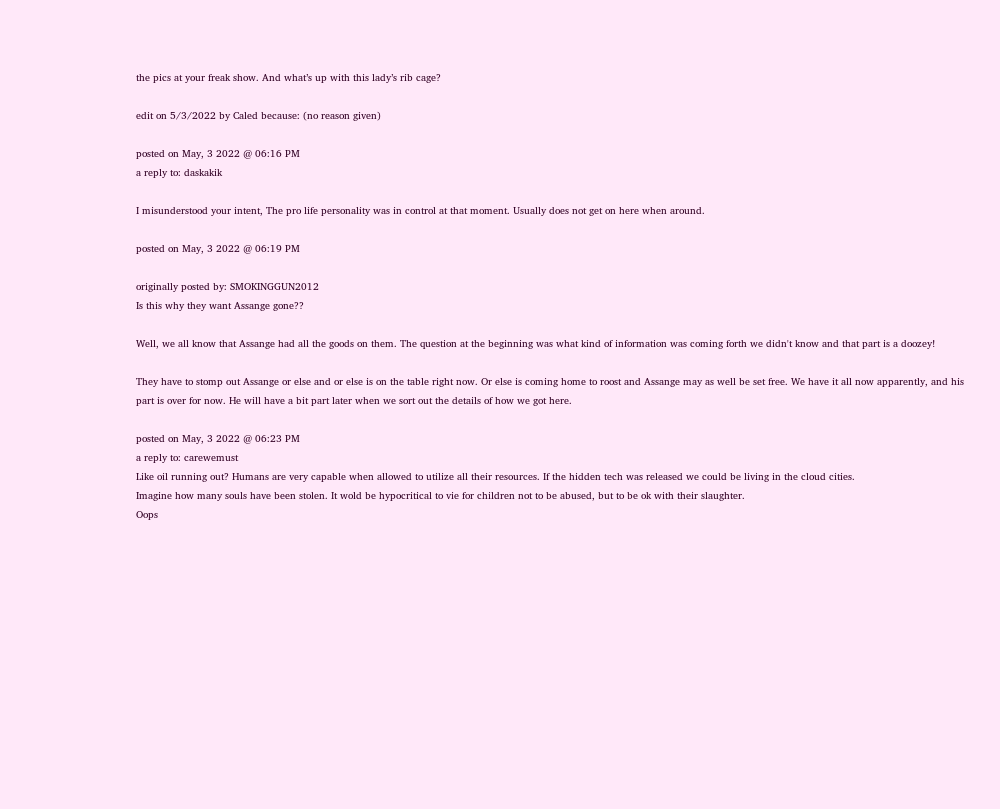the pics at your freak show. And what’s up with this lady’s rib cage?

edit on 5/3/2022 by Caled because: (no reason given)

posted on May, 3 2022 @ 06:16 PM
a reply to: daskakik

I misunderstood your intent, The pro life personality was in control at that moment. Usually does not get on here when around.

posted on May, 3 2022 @ 06:19 PM

originally posted by: SMOKINGGUN2012
Is this why they want Assange gone??

Well, we all know that Assange had all the goods on them. The question at the beginning was what kind of information was coming forth we didn't know and that part is a doozey!

They have to stomp out Assange or else and or else is on the table right now. Or else is coming home to roost and Assange may as well be set free. We have it all now apparently, and his part is over for now. He will have a bit part later when we sort out the details of how we got here.

posted on May, 3 2022 @ 06:23 PM
a reply to: carewemust
Like oil running out? Humans are very capable when allowed to utilize all their resources. If the hidden tech was released we could be living in the cloud cities.
Imagine how many souls have been stolen. It wold be hypocritical to vie for children not to be abused, but to be ok with their slaughter.
Oops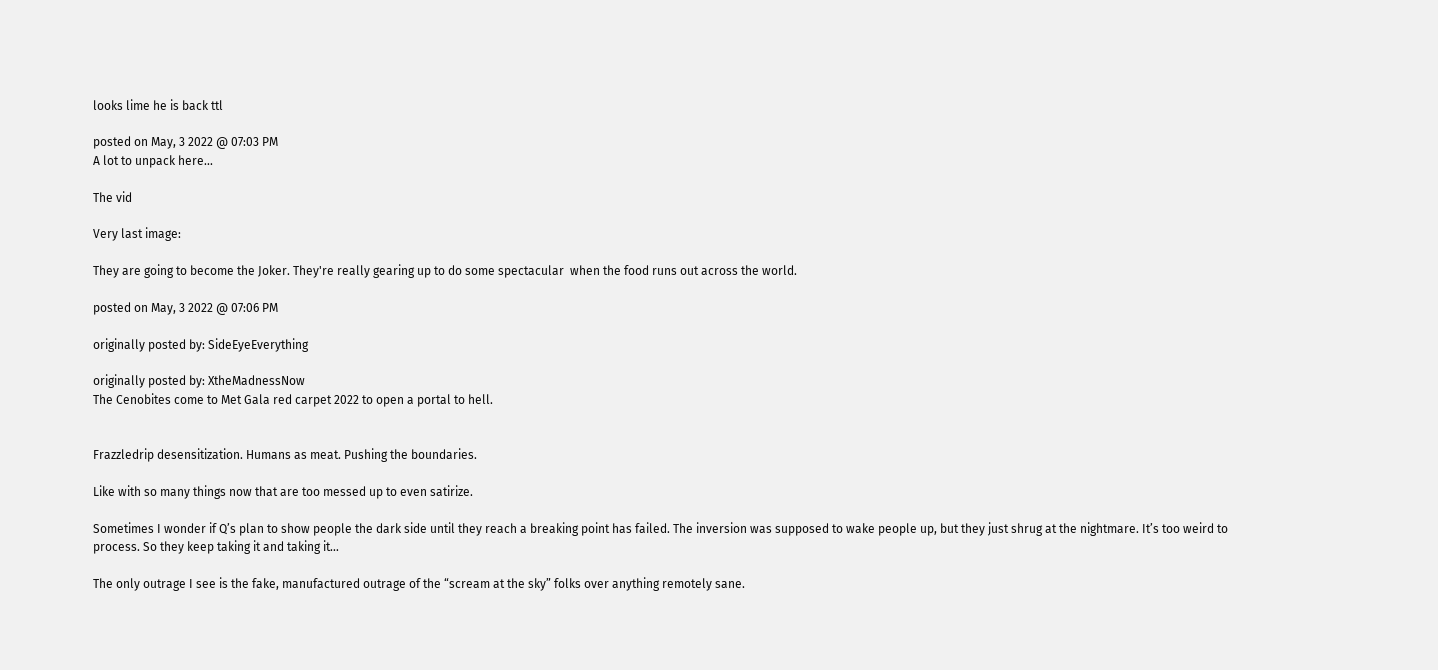looks lime he is back ttl

posted on May, 3 2022 @ 07:03 PM
A lot to unpack here...

The vid

Very last image:

They are going to become the Joker. They're really gearing up to do some spectacular  when the food runs out across the world.

posted on May, 3 2022 @ 07:06 PM

originally posted by: SideEyeEverything

originally posted by: XtheMadnessNow
The Cenobites come to Met Gala red carpet 2022 to open a portal to hell.


Frazzledrip desensitization. Humans as meat. Pushing the boundaries.

Like with so many things now that are too messed up to even satirize.

Sometimes I wonder if Q’s plan to show people the dark side until they reach a breaking point has failed. The inversion was supposed to wake people up, but they just shrug at the nightmare. It’s too weird to process. So they keep taking it and taking it…

The only outrage I see is the fake, manufactured outrage of the “scream at the sky” folks over anything remotely sane.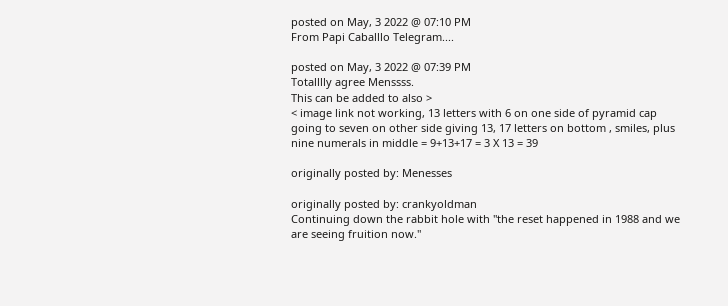posted on May, 3 2022 @ 07:10 PM
From Papi Caballlo Telegram....

posted on May, 3 2022 @ 07:39 PM
Totalllly agree Menssss.
This can be added to also >
< image link not working, 13 letters with 6 on one side of pyramid cap going to seven on other side giving 13, 17 letters on bottom , smiles, plus nine numerals in middle = 9+13+17 = 3 X 13 = 39

originally posted by: Menesses

originally posted by: crankyoldman
Continuing down the rabbit hole with "the reset happened in 1988 and we are seeing fruition now."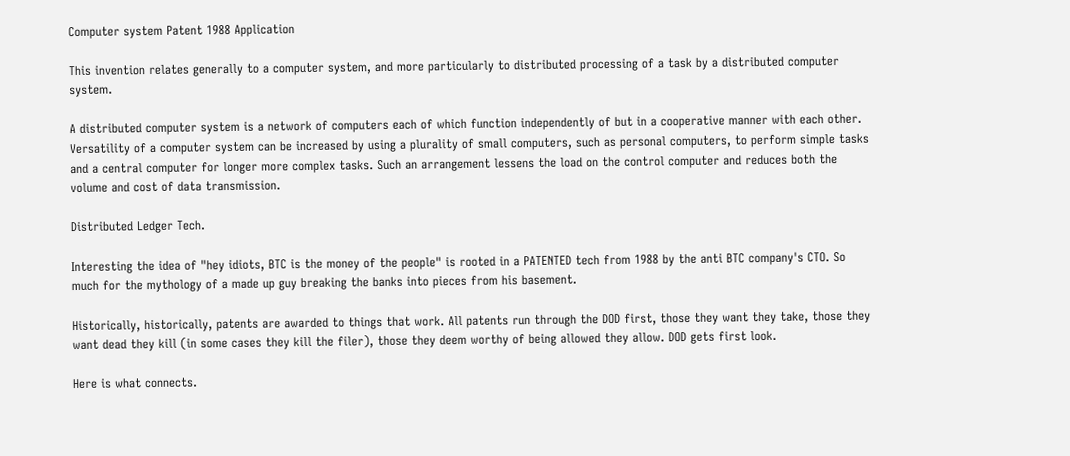Computer system Patent 1988 Application

This invention relates generally to a computer system, and more particularly to distributed processing of a task by a distributed computer system.

A distributed computer system is a network of computers each of which function independently of but in a cooperative manner with each other. Versatility of a computer system can be increased by using a plurality of small computers, such as personal computers, to perform simple tasks and a central computer for longer more complex tasks. Such an arrangement lessens the load on the control computer and reduces both the volume and cost of data transmission.

Distributed Ledger Tech.

Interesting the idea of "hey idiots, BTC is the money of the people" is rooted in a PATENTED tech from 1988 by the anti BTC company's CTO. So much for the mythology of a made up guy breaking the banks into pieces from his basement.

Historically, historically, patents are awarded to things that work. All patents run through the DOD first, those they want they take, those they want dead they kill (in some cases they kill the filer), those they deem worthy of being allowed they allow. DOD gets first look.

Here is what connects.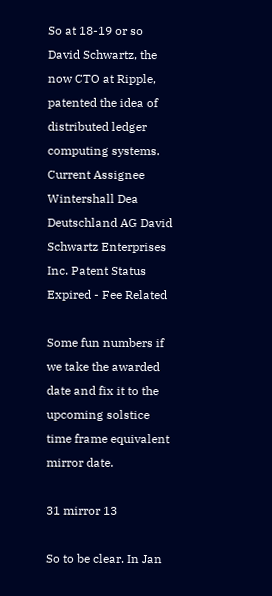So at 18-19 or so David Schwartz, the now CTO at Ripple, patented the idea of distributed ledger computing systems. Current Assignee Wintershall Dea Deutschland AG David Schwartz Enterprises Inc. Patent Status Expired - Fee Related

Some fun numbers if we take the awarded date and fix it to the upcoming solstice time frame equivalent mirror date.

31 mirror 13

So to be clear. In Jan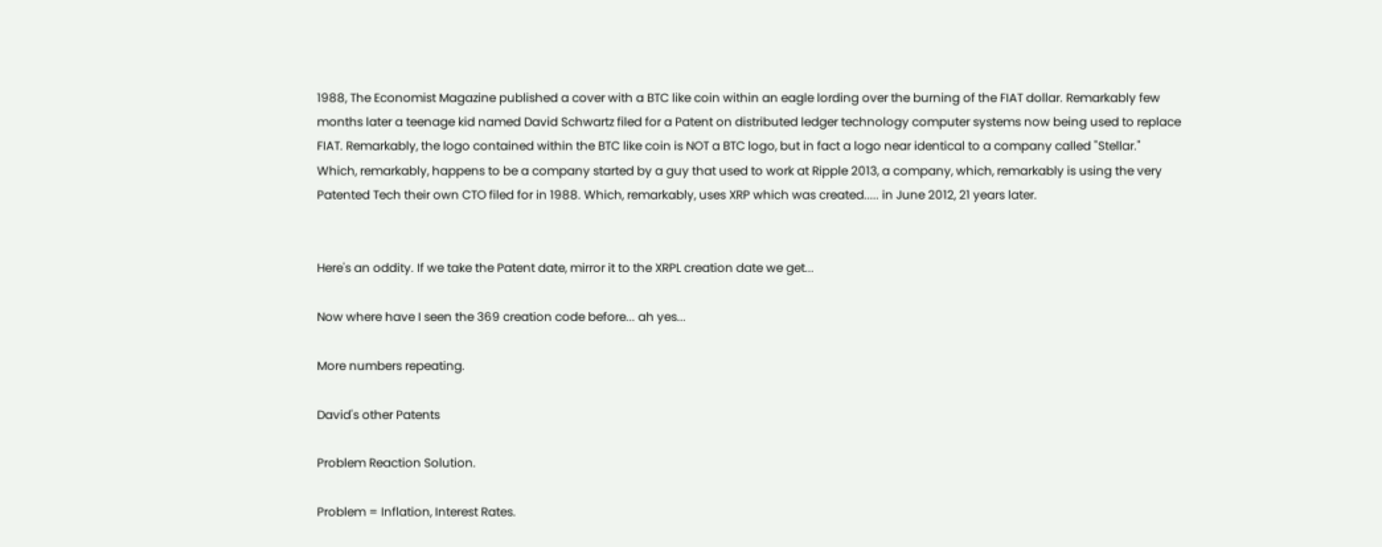1988, The Economist Magazine published a cover with a BTC like coin within an eagle lording over the burning of the FIAT dollar. Remarkably few months later a teenage kid named David Schwartz filed for a Patent on distributed ledger technology computer systems now being used to replace FIAT. Remarkably, the logo contained within the BTC like coin is NOT a BTC logo, but in fact a logo near identical to a company called "Stellar." Which, remarkably, happens to be a company started by a guy that used to work at Ripple 2013, a company, which, remarkably is using the very Patented Tech their own CTO filed for in 1988. Which, remarkably, uses XRP which was created..... in June 2012, 21 years later.


Here's an oddity. If we take the Patent date, mirror it to the XRPL creation date we get...

Now where have I seen the 369 creation code before... ah yes...

More numbers repeating.

David's other Patents

Problem Reaction Solution.

Problem = Inflation, Interest Rates.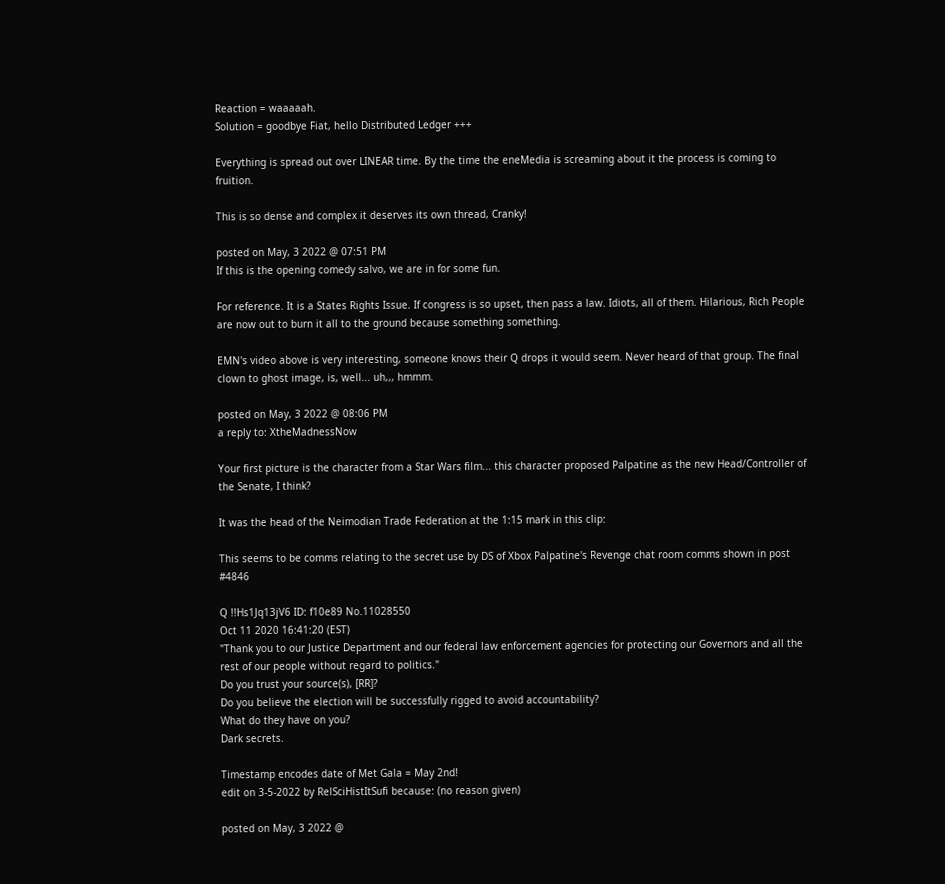Reaction = waaaaah.
Solution = goodbye Fiat, hello Distributed Ledger +++

Everything is spread out over LINEAR time. By the time the eneMedia is screaming about it the process is coming to fruition.

This is so dense and complex it deserves its own thread, Cranky!

posted on May, 3 2022 @ 07:51 PM
If this is the opening comedy salvo, we are in for some fun.

For reference. It is a States Rights Issue. If congress is so upset, then pass a law. Idiots, all of them. Hilarious, Rich People are now out to burn it all to the ground because something something.

EMN's video above is very interesting, someone knows their Q drops it would seem. Never heard of that group. The final clown to ghost image, is, well... uh,,, hmmm.

posted on May, 3 2022 @ 08:06 PM
a reply to: XtheMadnessNow

Your first picture is the character from a Star Wars film... this character proposed Palpatine as the new Head/Controller of the Senate, I think?

It was the head of the Neimodian Trade Federation at the 1:15 mark in this clip:

This seems to be comms relating to the secret use by DS of Xbox Palpatine's Revenge chat room comms shown in post #4846

Q !!Hs1Jq13jV6 ID: f10e89 No.11028550
Oct 11 2020 16:41:20 (EST)
"Thank you to our Justice Department and our federal law enforcement agencies for protecting our Governors and all the rest of our people without regard to politics."
Do you trust your source(s), [RR]?
Do you believe the election will be successfully rigged to avoid accountability?
What do they have on you?
Dark secrets.

Timestamp encodes date of Met Gala = May 2nd!
edit on 3-5-2022 by RelSciHistItSufi because: (no reason given)

posted on May, 3 2022 @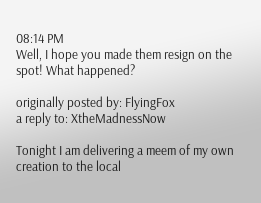08:14 PM
Well, I hope you made them resign on the spot! What happened?

originally posted by: FlyingFox
a reply to: XtheMadnessNow

Tonight I am delivering a meem of my own creation to the local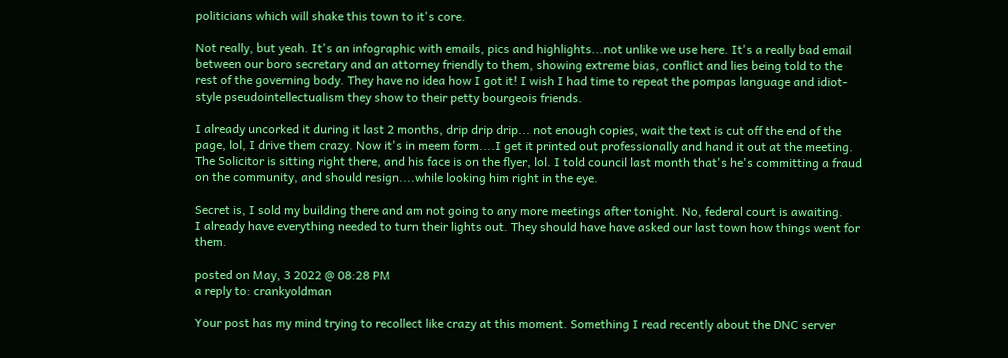politicians which will shake this town to it's core.

Not really, but yeah. It's an infographic with emails, pics and highlights...not unlike we use here. It's a really bad email between our boro secretary and an attorney friendly to them, showing extreme bias, conflict and lies being told to the rest of the governing body. They have no idea how I got it! I wish I had time to repeat the pompas language and idiot-style pseudointellectualism they show to their petty bourgeois friends.

I already uncorked it during it last 2 months, drip drip drip... not enough copies, wait the text is cut off the end of the page, lol, I drive them crazy. Now it's in meem form....I get it printed out professionally and hand it out at the meeting. The Solicitor is sitting right there, and his face is on the flyer, lol. I told council last month that's he's committing a fraud on the community, and should resign....while looking him right in the eye.

Secret is, I sold my building there and am not going to any more meetings after tonight. No, federal court is awaiting.
I already have everything needed to turn their lights out. They should have have asked our last town how things went for them.

posted on May, 3 2022 @ 08:28 PM
a reply to: crankyoldman

Your post has my mind trying to recollect like crazy at this moment. Something I read recently about the DNC server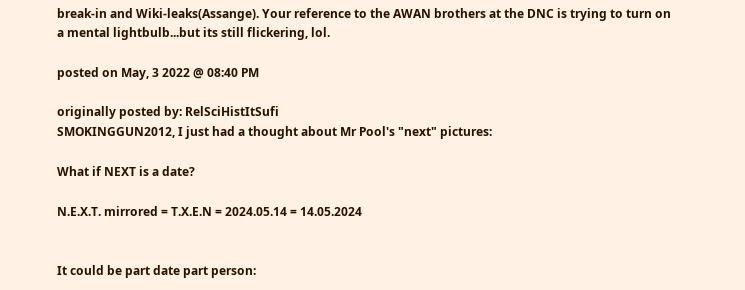break-in and Wiki-leaks(Assange). Your reference to the AWAN brothers at the DNC is trying to turn on a mental lightbulb...but its still flickering, lol.

posted on May, 3 2022 @ 08:40 PM

originally posted by: RelSciHistItSufi
SMOKINGGUN2012, I just had a thought about Mr Pool's "next" pictures:

What if NEXT is a date?

N.E.X.T. mirrored = T.X.E.N = 2024.05.14 = 14.05.2024


It could be part date part person: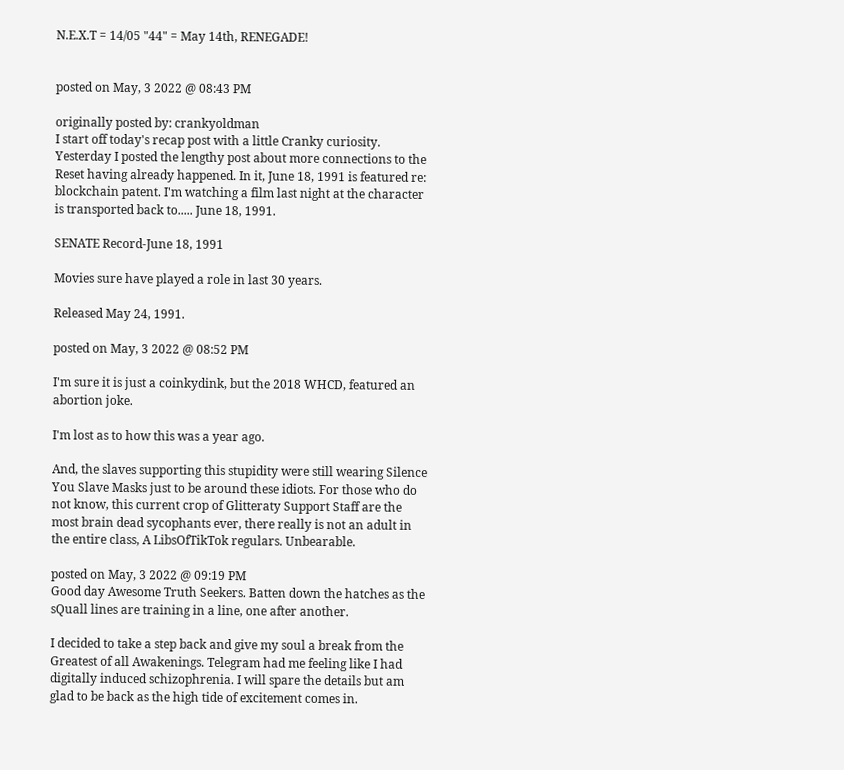N.E.X.T = 14/05 "44" = May 14th, RENEGADE!


posted on May, 3 2022 @ 08:43 PM

originally posted by: crankyoldman
I start off today's recap post with a little Cranky curiosity. Yesterday I posted the lengthy post about more connections to the Reset having already happened. In it, June 18, 1991 is featured re: blockchain patent. I'm watching a film last night at the character is transported back to..... June 18, 1991.

SENATE Record-June 18, 1991

Movies sure have played a role in last 30 years.

Released May 24, 1991.

posted on May, 3 2022 @ 08:52 PM

I'm sure it is just a coinkydink, but the 2018 WHCD, featured an abortion joke.

I'm lost as to how this was a year ago.

And, the slaves supporting this stupidity were still wearing Silence You Slave Masks just to be around these idiots. For those who do not know, this current crop of Glitteraty Support Staff are the most brain dead sycophants ever, there really is not an adult in the entire class, A LibsOfTikTok regulars. Unbearable.

posted on May, 3 2022 @ 09:19 PM
Good day Awesome Truth Seekers. Batten down the hatches as the sQuall lines are training in a line, one after another.

I decided to take a step back and give my soul a break from the Greatest of all Awakenings. Telegram had me feeling like I had digitally induced schizophrenia. I will spare the details but am glad to be back as the high tide of excitement comes in.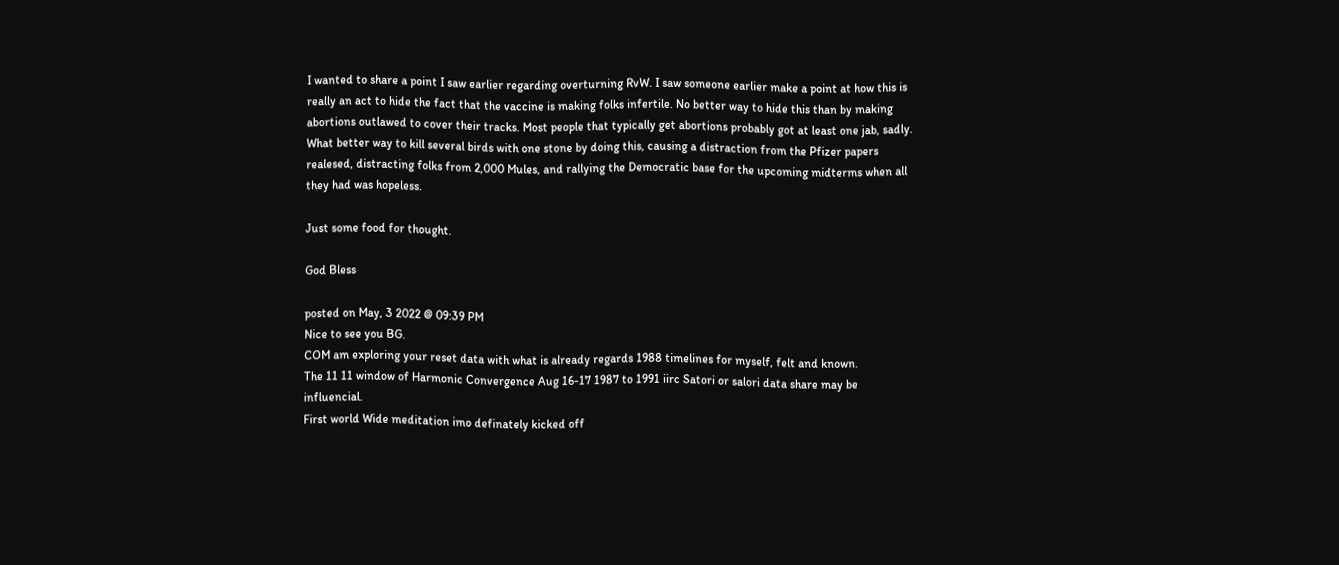I wanted to share a point I saw earlier regarding overturning RvW. I saw someone earlier make a point at how this is really an act to hide the fact that the vaccine is making folks infertile. No better way to hide this than by making abortions outlawed to cover their tracks. Most people that typically get abortions probably got at least one jab, sadly. What better way to kill several birds with one stone by doing this, causing a distraction from the Pfizer papers realesed, distracting folks from 2,000 Mules, and rallying the Democratic base for the upcoming midterms when all they had was hopeless.

Just some food for thought.

God Bless

posted on May, 3 2022 @ 09:39 PM
Nice to see you BG.
COM am exploring your reset data with what is already regards 1988 timelines for myself, felt and known.
The 11 11 window of Harmonic Convergence Aug 16-17 1987 to 1991 iirc Satori or salori data share may be influencial.
First world Wide meditation imo definately kicked off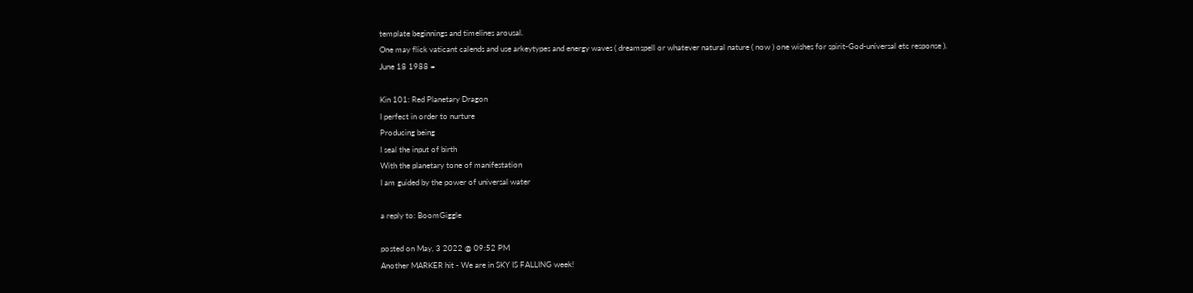template beginnings and timelines arousal.
One may flick vaticant calends and use arkeytypes and energy waves ( dreamspell or whatever natural nature ( now ) one wishes for spirit-God-universal etc response ).
June 18 1988 =

Kin 101: Red Planetary Dragon
I perfect in order to nurture
Producing being
I seal the input of birth
With the planetary tone of manifestation
I am guided by the power of universal water

a reply to: BoomGiggle

posted on May, 3 2022 @ 09:52 PM
Another MARKER hit - We are in SKY IS FALLING week!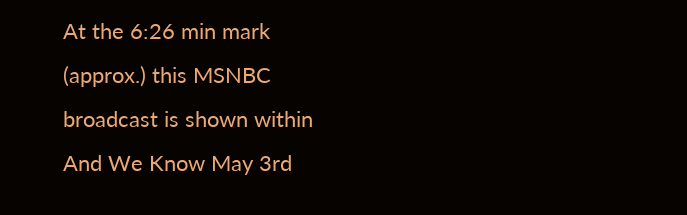At the 6:26 min mark (approx.) this MSNBC broadcast is shown within And We Know May 3rd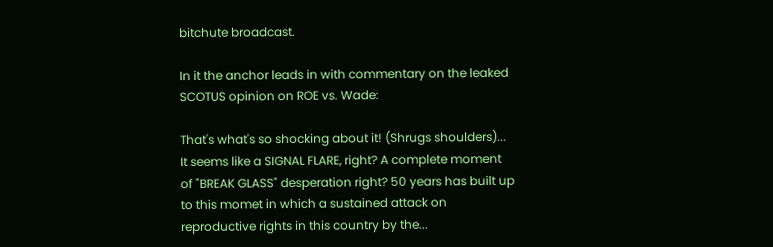bitchute broadcast.

In it the anchor leads in with commentary on the leaked SCOTUS opinion on ROE vs. Wade:

That's what's so shocking about it! (Shrugs shoulders)... It seems like a SIGNAL FLARE, right? A complete moment of "BREAK GLASS" desperation right? 50 years has built up to this momet in which a sustained attack on reproductive rights in this country by the...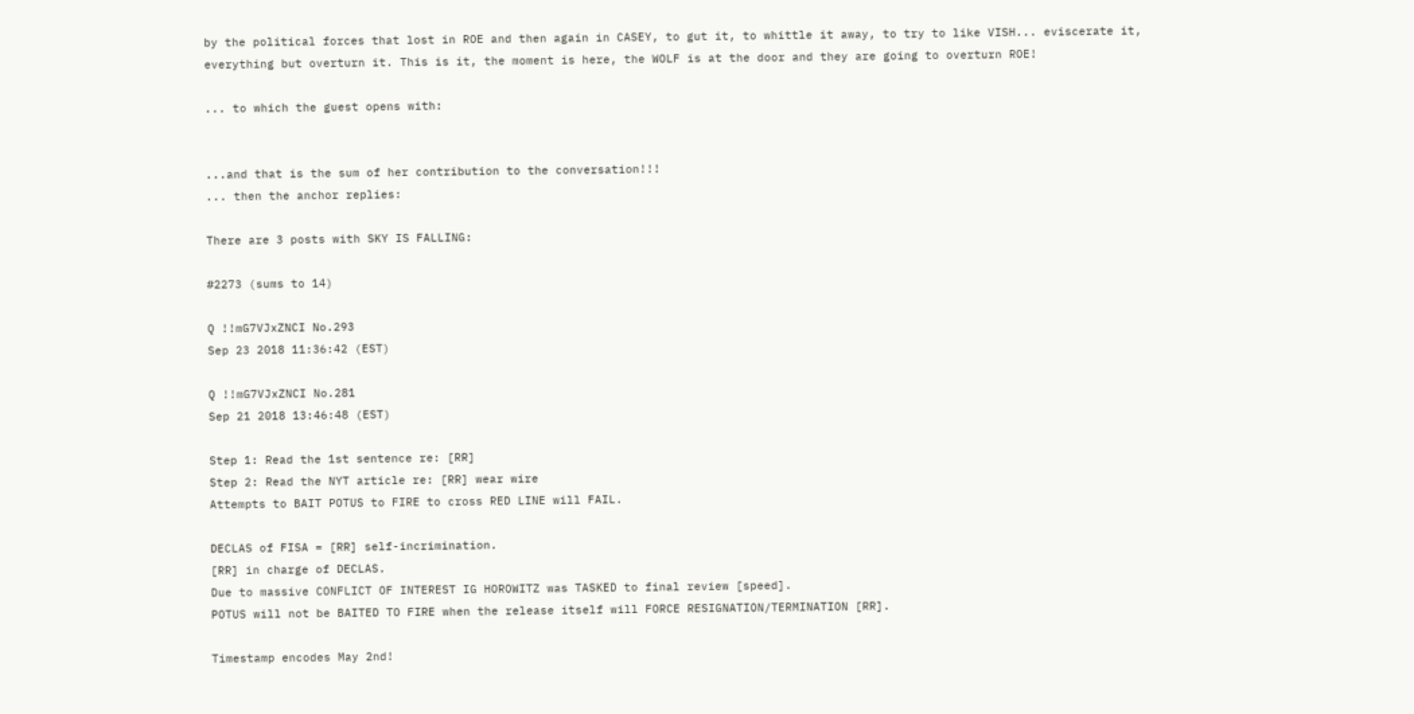by the political forces that lost in ROE and then again in CASEY, to gut it, to whittle it away, to try to like VISH... eviscerate it, everything but overturn it. This is it, the moment is here, the WOLF is at the door and they are going to overturn ROE!

... to which the guest opens with:


...and that is the sum of her contribution to the conversation!!!
... then the anchor replies:

There are 3 posts with SKY IS FALLING:

#2273 (sums to 14)

Q !!mG7VJxZNCI No.293
Sep 23 2018 11:36:42 (EST)

Q !!mG7VJxZNCI No.281
Sep 21 2018 13:46:48 (EST)

Step 1: Read the 1st sentence re: [RR]
Step 2: Read the NYT article re: [RR] wear wire
Attempts to BAIT POTUS to FIRE to cross RED LINE will FAIL.

DECLAS of FISA = [RR] self-incrimination.
[RR] in charge of DECLAS.
Due to massive CONFLICT OF INTEREST IG HOROWITZ was TASKED to final review [speed].
POTUS will not be BAITED TO FIRE when the release itself will FORCE RESIGNATION/TERMINATION [RR].

Timestamp encodes May 2nd!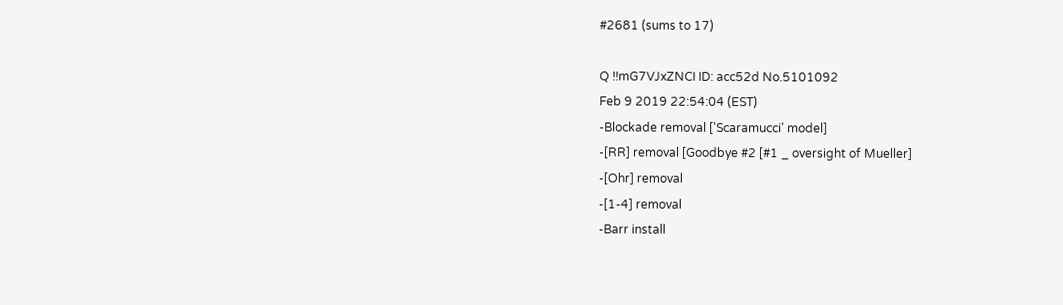#2681 (sums to 17)

Q !!mG7VJxZNCI ID: acc52d No.5101092
Feb 9 2019 22:54:04 (EST)
-Blockade removal ['Scaramucci' model]
-[RR] removal [Goodbye #2 [#1 _ oversight of Mueller]
-[Ohr] removal
-[1-4] removal
-Barr install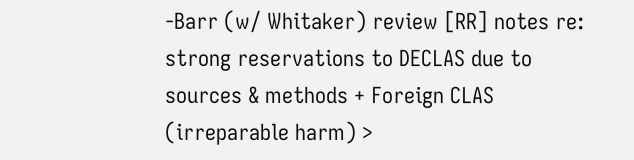-Barr (w/ Whitaker) review [RR] notes re: strong reservations to DECLAS due to sources & methods + Foreign CLAS (irreparable harm) >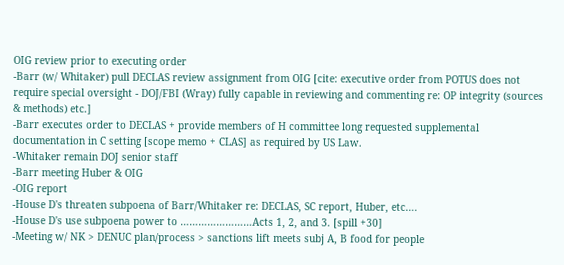OIG review prior to executing order
-Barr (w/ Whitaker) pull DECLAS review assignment from OIG [cite: executive order from POTUS does not require special oversight - DOJ/FBI (Wray) fully capable in reviewing and commenting re: OP integrity (sources & methods) etc.]
-Barr executes order to DECLAS + provide members of H committee long requested supplemental documentation in C setting [scope memo + CLAS] as required by US Law.
-Whitaker remain DOJ senior staff
-Barr meeting Huber & OIG
-OIG report
-House D's threaten subpoena of Barr/Whitaker re: DECLAS, SC report, Huber, etc….
-House D's use subpoena power to ……………………Acts 1, 2, and 3. [spill +30]
-Meeting w/ NK > DENUC plan/process > sanctions lift meets subj A, B food for people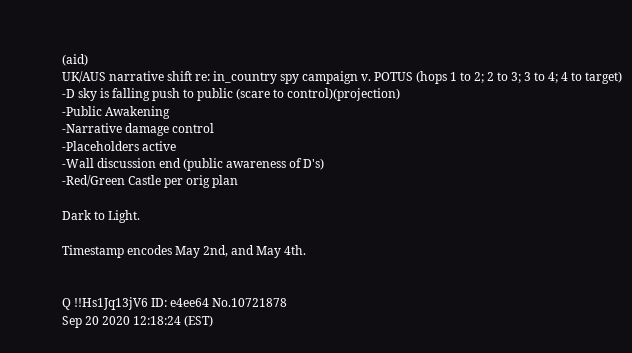(aid)
UK/AUS narrative shift re: in_country spy campaign v. POTUS (hops 1 to 2; 2 to 3; 3 to 4; 4 to target)
-D sky is falling push to public (scare to control)(projection)
-Public Awakening
-Narrative damage control
-Placeholders active
-Wall discussion end (public awareness of D's)
-Red/Green Castle per orig plan

Dark to Light.

Timestamp encodes May 2nd, and May 4th.


Q !!Hs1Jq13jV6 ID: e4ee64 No.10721878
Sep 20 2020 12:18:24 (EST)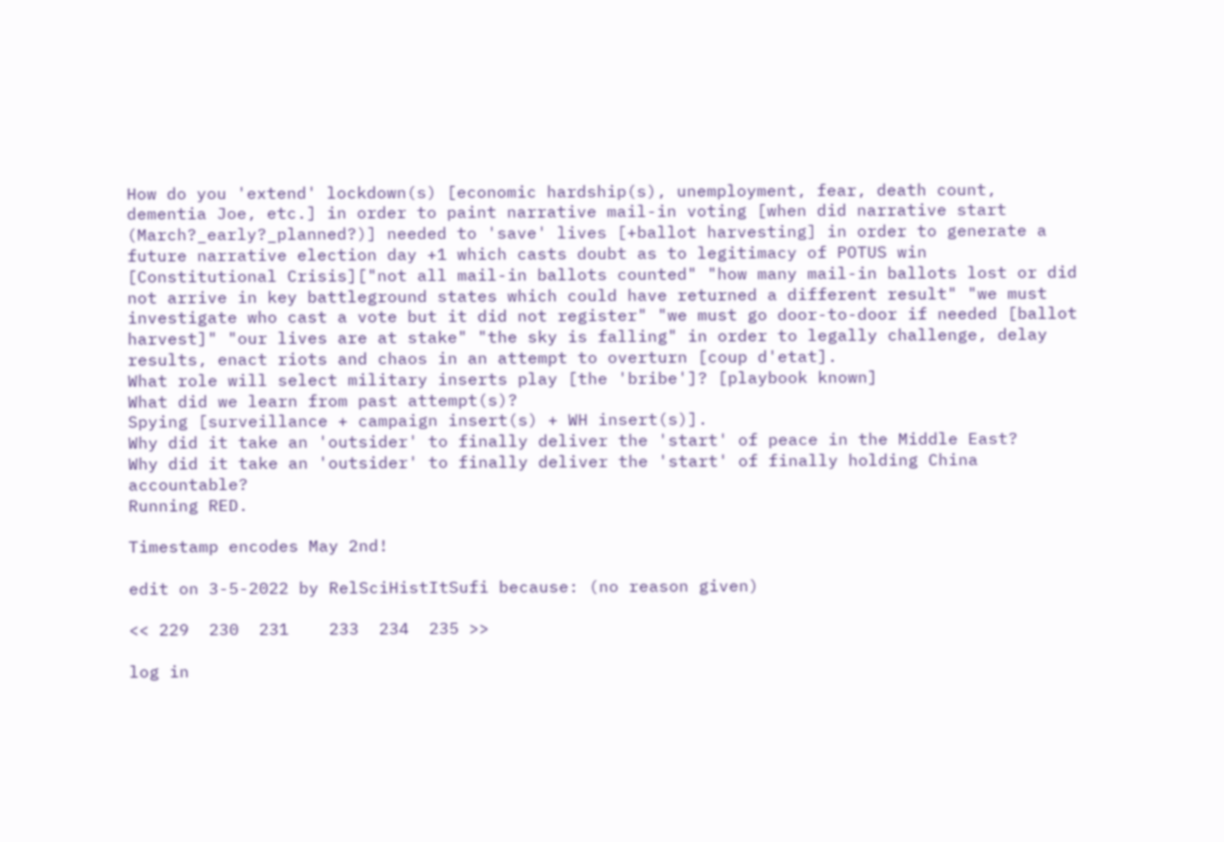How do you 'extend' lockdown(s) [economic hardship(s), unemployment, fear, death count, dementia Joe, etc.] in order to paint narrative mail-in voting [when did narrative start (March?_early?_planned?)] needed to 'save' lives [+ballot harvesting] in order to generate a future narrative election day +1 which casts doubt as to legitimacy of POTUS win [Constitutional Crisis]["not all mail-in ballots counted" "how many mail-in ballots lost or did not arrive in key battleground states which could have returned a different result" "we must investigate who cast a vote but it did not register" "we must go door-to-door if needed [ballot harvest]" "our lives are at stake" "the sky is falling" in order to legally challenge, delay results, enact riots and chaos in an attempt to overturn [coup d'etat].
What role will select military inserts play [the 'bribe']? [playbook known]
What did we learn from past attempt(s)?
Spying [surveillance + campaign insert(s) + WH insert(s)].
Why did it take an 'outsider' to finally deliver the 'start' of peace in the Middle East?
Why did it take an 'outsider' to finally deliver the 'start' of finally holding China accountable?
Running RED.

Timestamp encodes May 2nd!

edit on 3-5-2022 by RelSciHistItSufi because: (no reason given)

<< 229  230  231    233  234  235 >>

log in